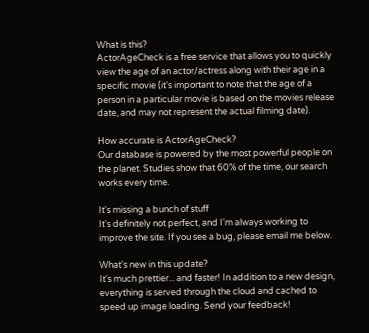What is this?
ActorAgeCheck is a free service that allows you to quickly view the age of an actor/actress along with their age in a specific movie (it's important to note that the age of a person in a particular movie is based on the movies release date, and may not represent the actual filming date).

How accurate is ActorAgeCheck?
Our database is powered by the most powerful people on the planet. Studies show that 60% of the time, our search works every time.

It's missing a bunch of stuff
It's definitely not perfect, and I'm always working to improve the site. If you see a bug, please email me below.

What's new in this update?
It's much prettier... and faster! In addition to a new design, everything is served through the cloud and cached to speed up image loading. Send your feedback!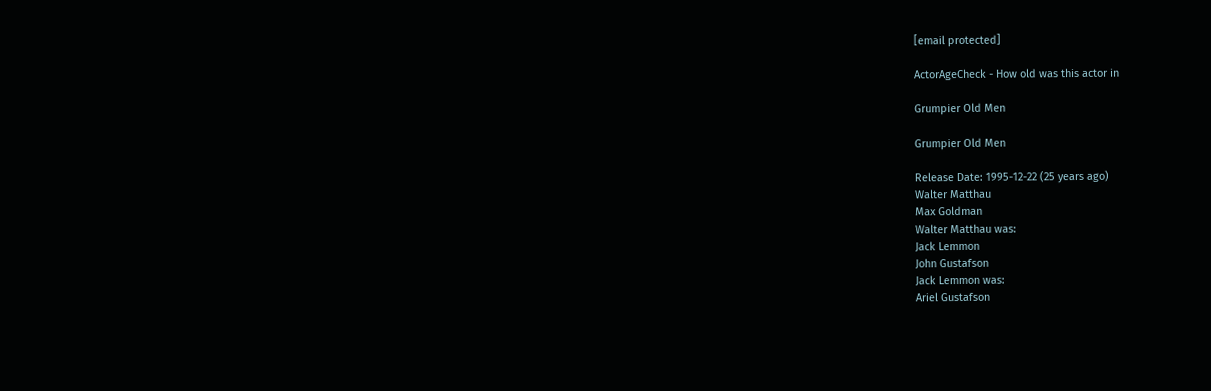[email protected]

ActorAgeCheck - How old was this actor in

Grumpier Old Men

Grumpier Old Men

Release Date: 1995-12-22 (25 years ago)
Walter Matthau
Max Goldman
Walter Matthau was:
Jack Lemmon
John Gustafson
Jack Lemmon was:
Ariel Gustafson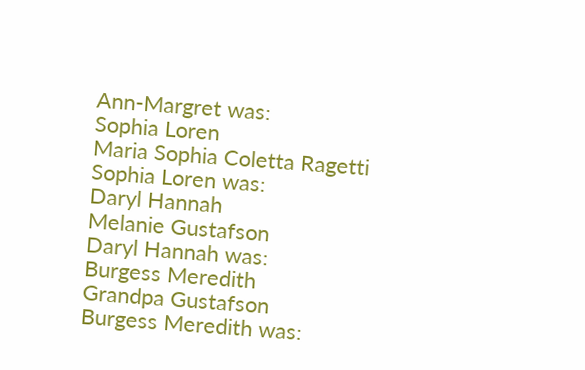Ann-Margret was:
Sophia Loren
Maria Sophia Coletta Ragetti
Sophia Loren was:
Daryl Hannah
Melanie Gustafson
Daryl Hannah was:
Burgess Meredith
Grandpa Gustafson
Burgess Meredith was: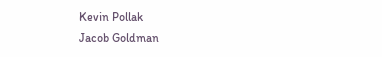Kevin Pollak
Jacob Goldman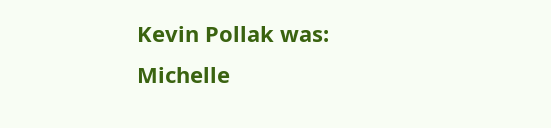Kevin Pollak was:
Michelle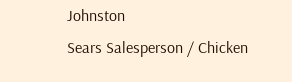Johnston
Sears Salesperson / Chicken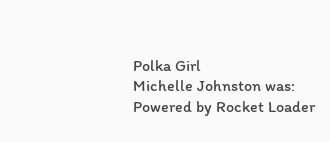Polka Girl
Michelle Johnston was:
Powered by Rocket Loader